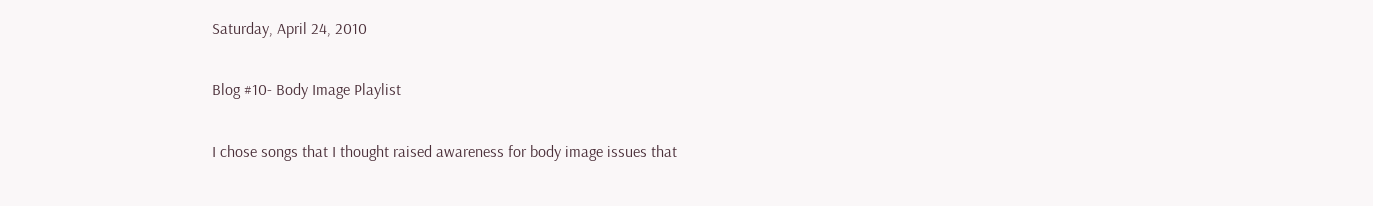Saturday, April 24, 2010

Blog #10- Body Image Playlist

I chose songs that I thought raised awareness for body image issues that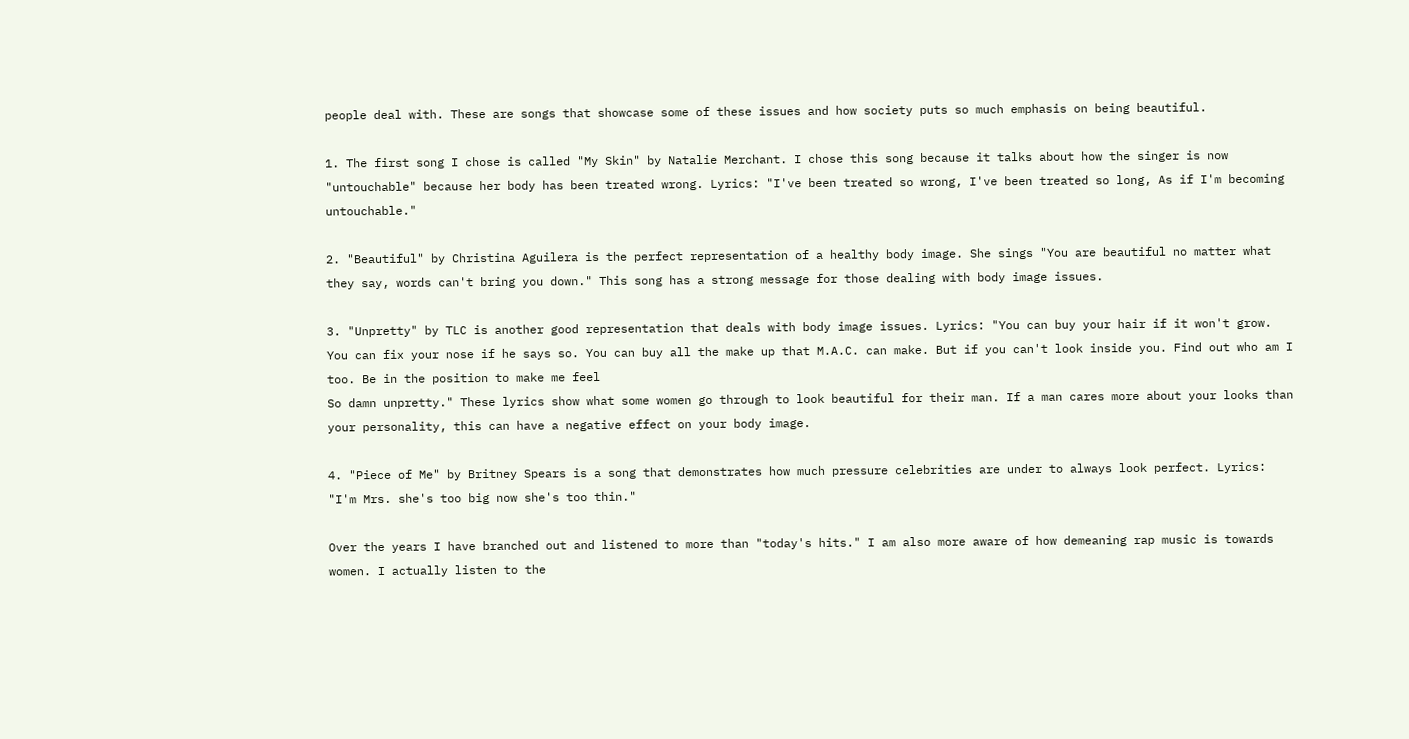people deal with. These are songs that showcase some of these issues and how society puts so much emphasis on being beautiful.

1. The first song I chose is called "My Skin" by Natalie Merchant. I chose this song because it talks about how the singer is now "untouchable" because her body has been treated wrong. Lyrics: "I've been treated so wrong, I've been treated so long, As if I'm becoming untouchable."

2. "Beautiful" by Christina Aguilera is the perfect representation of a healthy body image. She sings "You are beautiful no matter what they say, words can't bring you down." This song has a strong message for those dealing with body image issues.

3. "Unpretty" by TLC is another good representation that deals with body image issues. Lyrics: "You can buy your hair if it won't grow. You can fix your nose if he says so. You can buy all the make up that M.A.C. can make. But if you can't look inside you. Find out who am I too. Be in the position to make me feel
So damn unpretty." These lyrics show what some women go through to look beautiful for their man. If a man cares more about your looks than your personality, this can have a negative effect on your body image.

4. "Piece of Me" by Britney Spears is a song that demonstrates how much pressure celebrities are under to always look perfect. Lyrics: "I'm Mrs. she's too big now she's too thin."

Over the years I have branched out and listened to more than "today's hits." I am also more aware of how demeaning rap music is towards women. I actually listen to the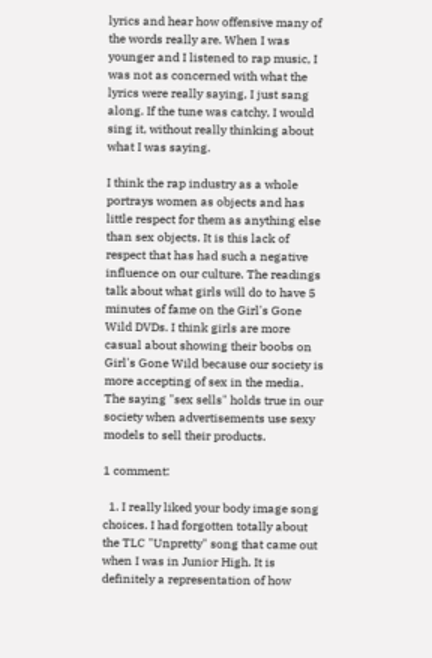lyrics and hear how offensive many of the words really are. When I was younger and I listened to rap music, I was not as concerned with what the lyrics were really saying, I just sang along. If the tune was catchy, I would sing it, without really thinking about what I was saying.

I think the rap industry as a whole portrays women as objects and has little respect for them as anything else than sex objects. It is this lack of respect that has had such a negative influence on our culture. The readings talk about what girls will do to have 5 minutes of fame on the Girl's Gone Wild DVDs. I think girls are more casual about showing their boobs on Girl's Gone Wild because our society is more accepting of sex in the media. The saying "sex sells" holds true in our society when advertisements use sexy models to sell their products.

1 comment:

  1. I really liked your body image song choices. I had forgotten totally about the TLC "Unpretty" song that came out when I was in Junior High. It is definitely a representation of how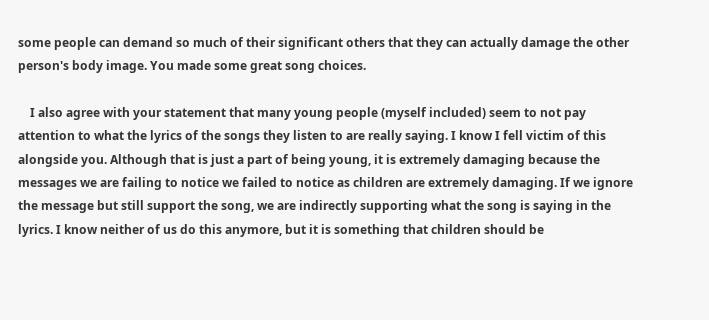some people can demand so much of their significant others that they can actually damage the other person's body image. You made some great song choices.

    I also agree with your statement that many young people (myself included) seem to not pay attention to what the lyrics of the songs they listen to are really saying. I know I fell victim of this alongside you. Although that is just a part of being young, it is extremely damaging because the messages we are failing to notice we failed to notice as children are extremely damaging. If we ignore the message but still support the song, we are indirectly supporting what the song is saying in the lyrics. I know neither of us do this anymore, but it is something that children should be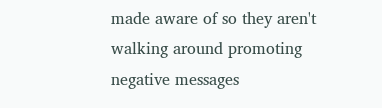made aware of so they aren't walking around promoting negative messages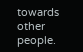towards other people.